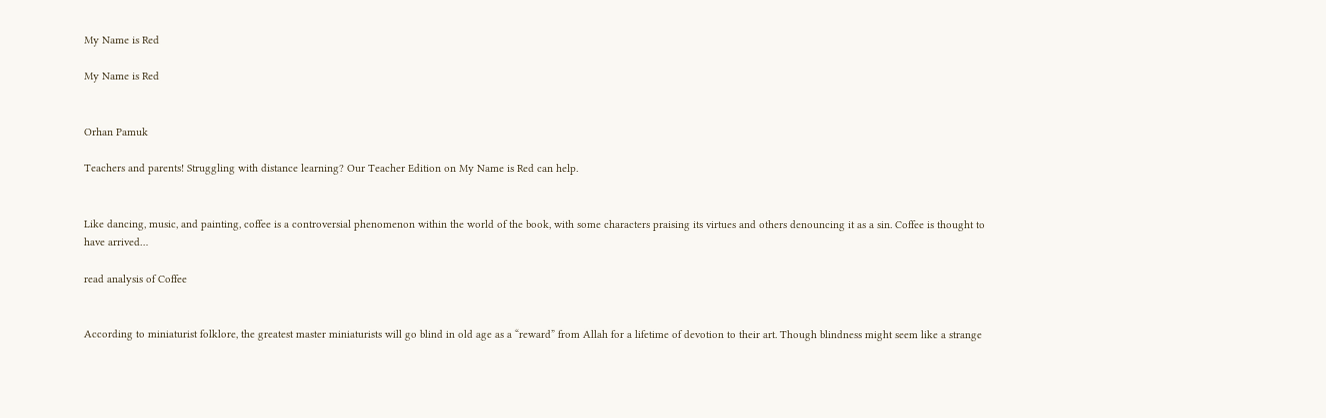My Name is Red

My Name is Red


Orhan Pamuk

Teachers and parents! Struggling with distance learning? Our Teacher Edition on My Name is Red can help.


Like dancing, music, and painting, coffee is a controversial phenomenon within the world of the book, with some characters praising its virtues and others denouncing it as a sin. Coffee is thought to have arrived…

read analysis of Coffee


According to miniaturist folklore, the greatest master miniaturists will go blind in old age as a “reward” from Allah for a lifetime of devotion to their art. Though blindness might seem like a strange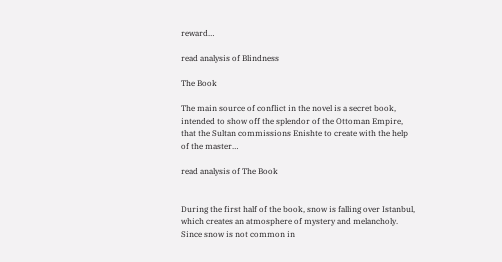reward…

read analysis of Blindness

The Book

The main source of conflict in the novel is a secret book, intended to show off the splendor of the Ottoman Empire, that the Sultan commissions Enishte to create with the help of the master…

read analysis of The Book


During the first half of the book, snow is falling over Istanbul, which creates an atmosphere of mystery and melancholy. Since snow is not common in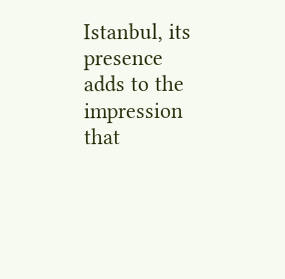Istanbul, its presence adds to the impression that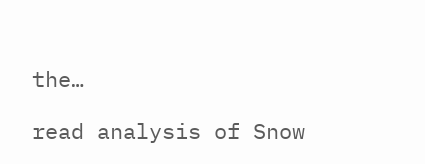the…

read analysis of Snow